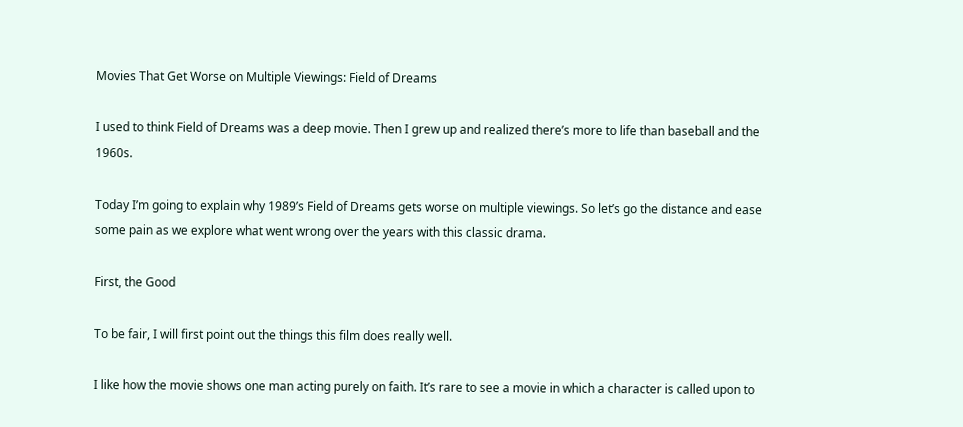Movies That Get Worse on Multiple Viewings: Field of Dreams

I used to think Field of Dreams was a deep movie. Then I grew up and realized there’s more to life than baseball and the 1960s.

Today I’m going to explain why 1989’s Field of Dreams gets worse on multiple viewings. So let’s go the distance and ease some pain as we explore what went wrong over the years with this classic drama.

First, the Good

To be fair, I will first point out the things this film does really well.

I like how the movie shows one man acting purely on faith. It’s rare to see a movie in which a character is called upon to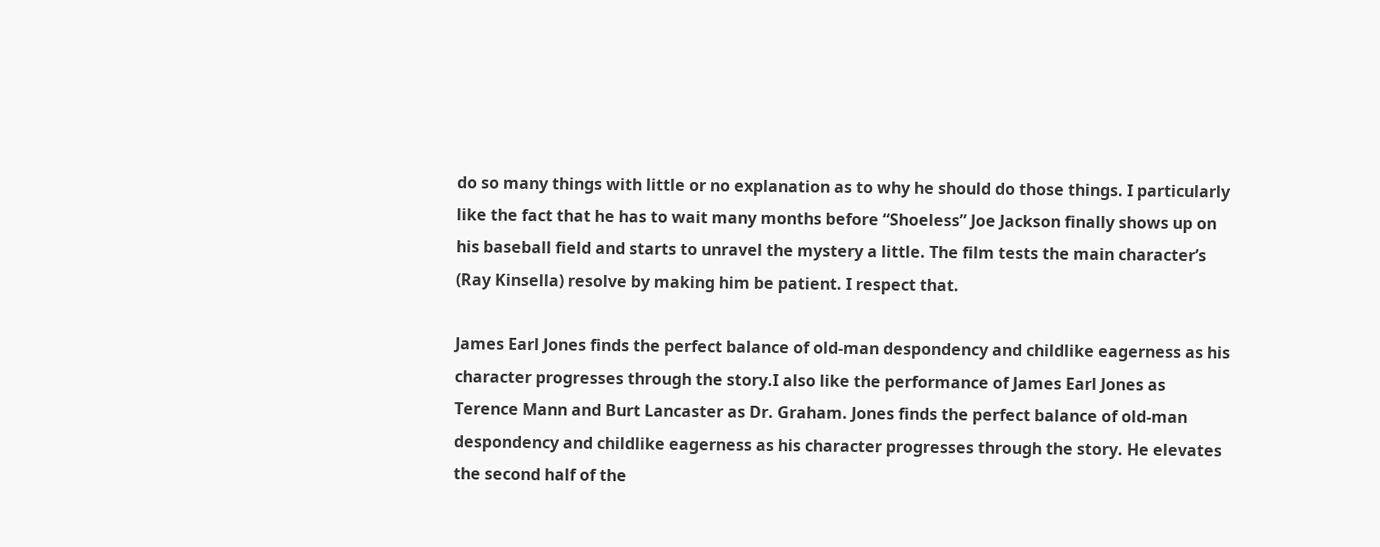do so many things with little or no explanation as to why he should do those things. I particularly like the fact that he has to wait many months before “Shoeless” Joe Jackson finally shows up on his baseball field and starts to unravel the mystery a little. The film tests the main character’s (Ray Kinsella) resolve by making him be patient. I respect that.

James Earl Jones finds the perfect balance of old-man despondency and childlike eagerness as his character progresses through the story.I also like the performance of James Earl Jones as Terence Mann and Burt Lancaster as Dr. Graham. Jones finds the perfect balance of old-man despondency and childlike eagerness as his character progresses through the story. He elevates the second half of the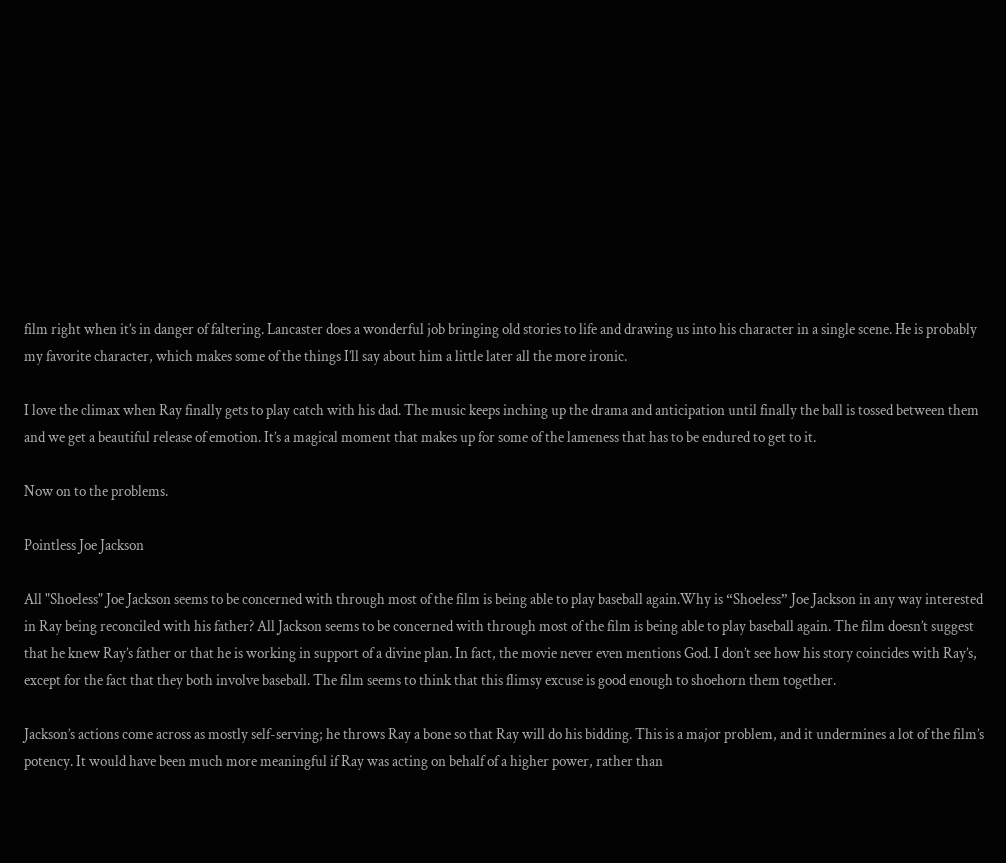film right when it’s in danger of faltering. Lancaster does a wonderful job bringing old stories to life and drawing us into his character in a single scene. He is probably my favorite character, which makes some of the things I’ll say about him a little later all the more ironic.

I love the climax when Ray finally gets to play catch with his dad. The music keeps inching up the drama and anticipation until finally the ball is tossed between them and we get a beautiful release of emotion. It’s a magical moment that makes up for some of the lameness that has to be endured to get to it.

Now on to the problems.

Pointless Joe Jackson

All "Shoeless" Joe Jackson seems to be concerned with through most of the film is being able to play baseball again.Why is “Shoeless” Joe Jackson in any way interested in Ray being reconciled with his father? All Jackson seems to be concerned with through most of the film is being able to play baseball again. The film doesn’t suggest that he knew Ray’s father or that he is working in support of a divine plan. In fact, the movie never even mentions God. I don’t see how his story coincides with Ray’s, except for the fact that they both involve baseball. The film seems to think that this flimsy excuse is good enough to shoehorn them together.

Jackson’s actions come across as mostly self-serving; he throws Ray a bone so that Ray will do his bidding. This is a major problem, and it undermines a lot of the film’s potency. It would have been much more meaningful if Ray was acting on behalf of a higher power, rather than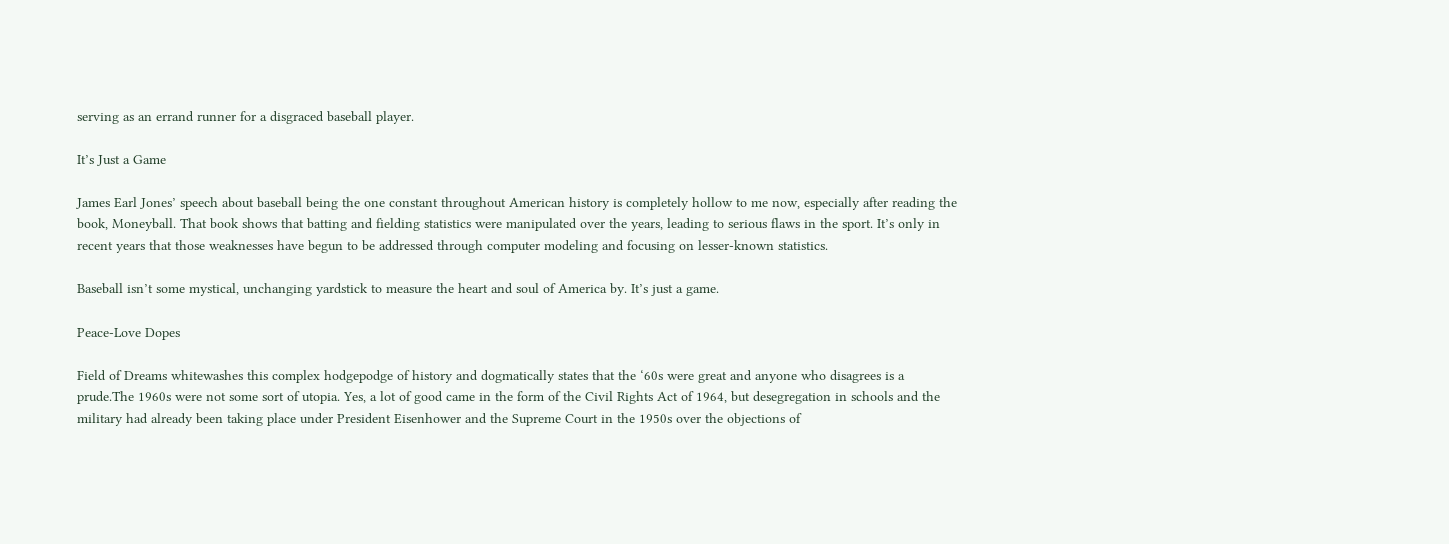serving as an errand runner for a disgraced baseball player.

It’s Just a Game

James Earl Jones’ speech about baseball being the one constant throughout American history is completely hollow to me now, especially after reading the book, Moneyball. That book shows that batting and fielding statistics were manipulated over the years, leading to serious flaws in the sport. It’s only in recent years that those weaknesses have begun to be addressed through computer modeling and focusing on lesser-known statistics.

Baseball isn’t some mystical, unchanging yardstick to measure the heart and soul of America by. It’s just a game.

Peace-Love Dopes

Field of Dreams whitewashes this complex hodgepodge of history and dogmatically states that the ‘60s were great and anyone who disagrees is a prude.The 1960s were not some sort of utopia. Yes, a lot of good came in the form of the Civil Rights Act of 1964, but desegregation in schools and the military had already been taking place under President Eisenhower and the Supreme Court in the 1950s over the objections of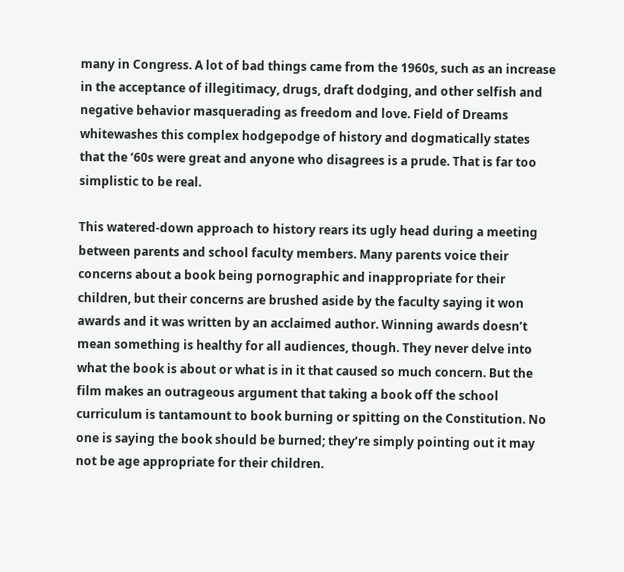many in Congress. A lot of bad things came from the 1960s, such as an increase in the acceptance of illegitimacy, drugs, draft dodging, and other selfish and negative behavior masquerading as freedom and love. Field of Dreams whitewashes this complex hodgepodge of history and dogmatically states that the ‘60s were great and anyone who disagrees is a prude. That is far too simplistic to be real.

This watered-down approach to history rears its ugly head during a meeting between parents and school faculty members. Many parents voice their concerns about a book being pornographic and inappropriate for their children, but their concerns are brushed aside by the faculty saying it won awards and it was written by an acclaimed author. Winning awards doesn’t mean something is healthy for all audiences, though. They never delve into what the book is about or what is in it that caused so much concern. But the film makes an outrageous argument that taking a book off the school curriculum is tantamount to book burning or spitting on the Constitution. No one is saying the book should be burned; they’re simply pointing out it may not be age appropriate for their children.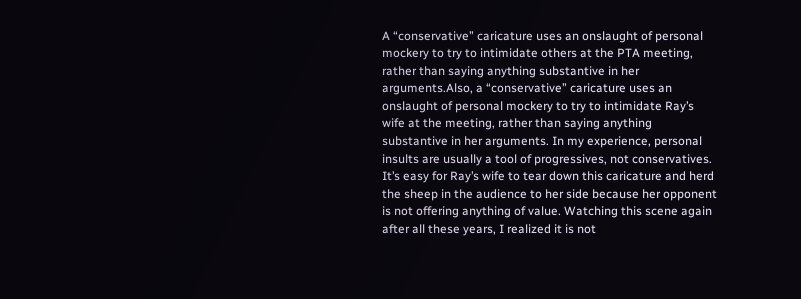A “conservative” caricature uses an onslaught of personal mockery to try to intimidate others at the PTA meeting, rather than saying anything substantive in her arguments.Also, a “conservative” caricature uses an onslaught of personal mockery to try to intimidate Ray’s wife at the meeting, rather than saying anything substantive in her arguments. In my experience, personal insults are usually a tool of progressives, not conservatives. It’s easy for Ray’s wife to tear down this caricature and herd the sheep in the audience to her side because her opponent is not offering anything of value. Watching this scene again after all these years, I realized it is not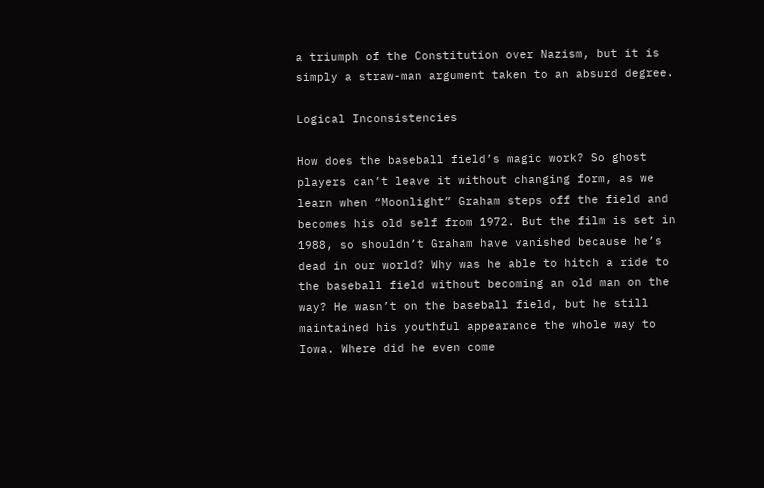a triumph of the Constitution over Nazism, but it is simply a straw-man argument taken to an absurd degree.

Logical Inconsistencies

How does the baseball field’s magic work? So ghost players can’t leave it without changing form, as we learn when “Moonlight” Graham steps off the field and becomes his old self from 1972. But the film is set in 1988, so shouldn’t Graham have vanished because he’s dead in our world? Why was he able to hitch a ride to the baseball field without becoming an old man on the way? He wasn’t on the baseball field, but he still maintained his youthful appearance the whole way to Iowa. Where did he even come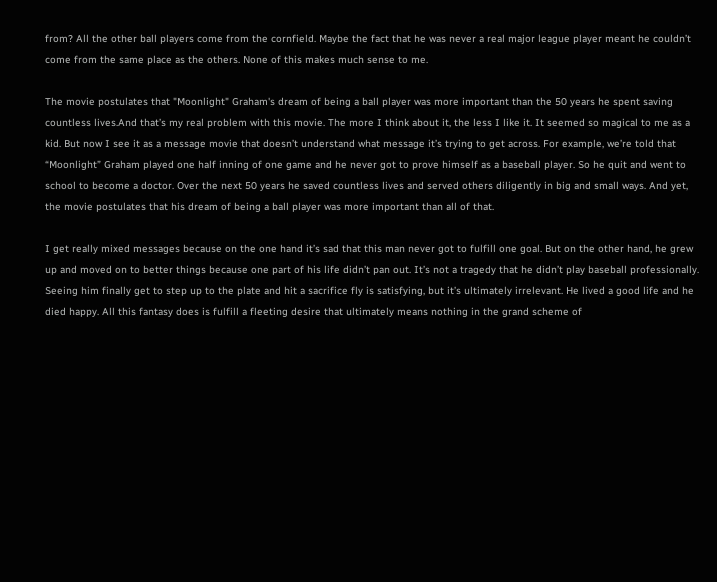from? All the other ball players come from the cornfield. Maybe the fact that he was never a real major league player meant he couldn’t come from the same place as the others. None of this makes much sense to me.

The movie postulates that "Moonlight" Graham's dream of being a ball player was more important than the 50 years he spent saving countless lives.And that’s my real problem with this movie. The more I think about it, the less I like it. It seemed so magical to me as a kid. But now I see it as a message movie that doesn’t understand what message it’s trying to get across. For example, we’re told that “Moonlight” Graham played one half inning of one game and he never got to prove himself as a baseball player. So he quit and went to school to become a doctor. Over the next 50 years he saved countless lives and served others diligently in big and small ways. And yet, the movie postulates that his dream of being a ball player was more important than all of that.

I get really mixed messages because on the one hand it’s sad that this man never got to fulfill one goal. But on the other hand, he grew up and moved on to better things because one part of his life didn’t pan out. It’s not a tragedy that he didn’t play baseball professionally. Seeing him finally get to step up to the plate and hit a sacrifice fly is satisfying, but it’s ultimately irrelevant. He lived a good life and he died happy. All this fantasy does is fulfill a fleeting desire that ultimately means nothing in the grand scheme of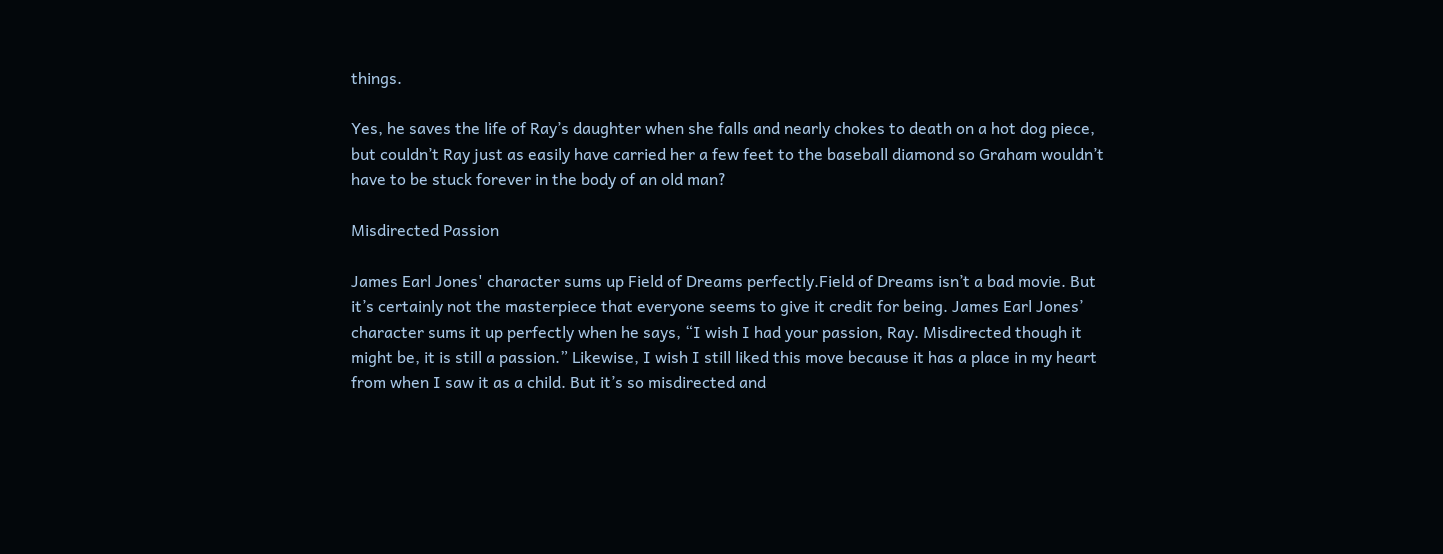things.

Yes, he saves the life of Ray’s daughter when she falls and nearly chokes to death on a hot dog piece, but couldn’t Ray just as easily have carried her a few feet to the baseball diamond so Graham wouldn’t have to be stuck forever in the body of an old man?

Misdirected Passion

James Earl Jones' character sums up Field of Dreams perfectly.Field of Dreams isn’t a bad movie. But it’s certainly not the masterpiece that everyone seems to give it credit for being. James Earl Jones’ character sums it up perfectly when he says, “I wish I had your passion, Ray. Misdirected though it might be, it is still a passion.” Likewise, I wish I still liked this move because it has a place in my heart from when I saw it as a child. But it’s so misdirected and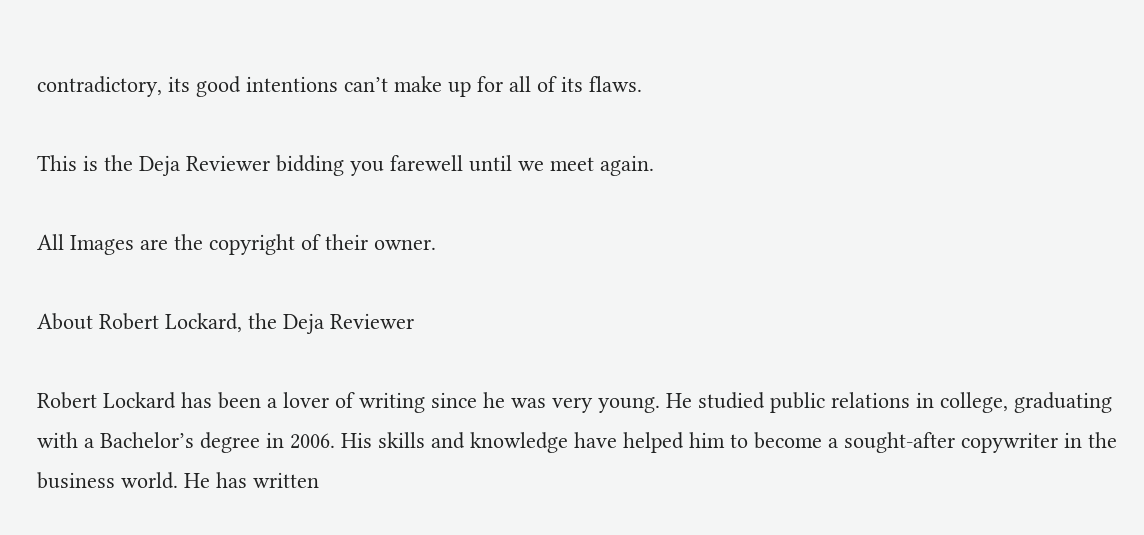contradictory, its good intentions can’t make up for all of its flaws.

This is the Deja Reviewer bidding you farewell until we meet again.

All Images are the copyright of their owner.

About Robert Lockard, the Deja Reviewer

Robert Lockard has been a lover of writing since he was very young. He studied public relations in college, graduating with a Bachelor’s degree in 2006. His skills and knowledge have helped him to become a sought-after copywriter in the business world. He has written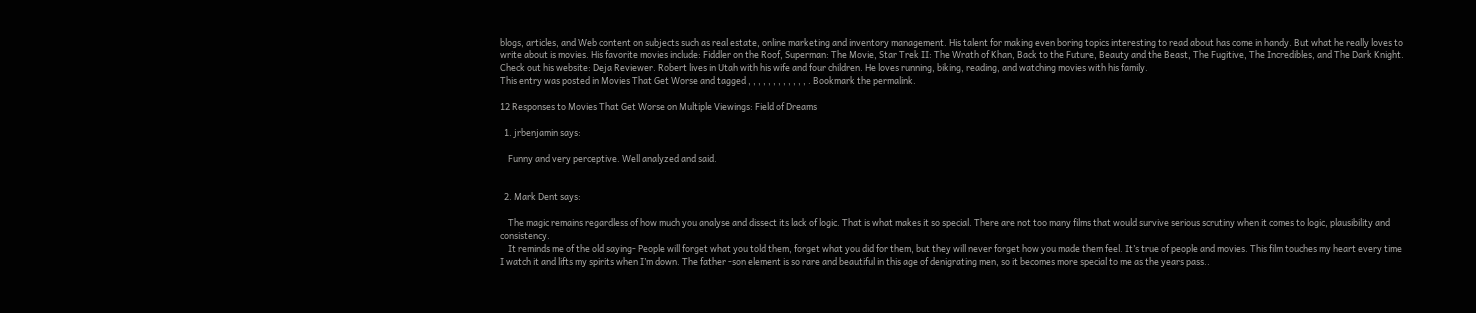blogs, articles, and Web content on subjects such as real estate, online marketing and inventory management. His talent for making even boring topics interesting to read about has come in handy. But what he really loves to write about is movies. His favorite movies include: Fiddler on the Roof, Superman: The Movie, Star Trek II: The Wrath of Khan, Back to the Future, Beauty and the Beast, The Fugitive, The Incredibles, and The Dark Knight. Check out his website: Deja Reviewer. Robert lives in Utah with his wife and four children. He loves running, biking, reading, and watching movies with his family.
This entry was posted in Movies That Get Worse and tagged , , , , , , , , , , , , . Bookmark the permalink.

12 Responses to Movies That Get Worse on Multiple Viewings: Field of Dreams

  1. jrbenjamin says:

    Funny and very perceptive. Well analyzed and said.


  2. Mark Dent says:

    The magic remains regardless of how much you analyse and dissect its lack of logic. That is what makes it so special. There are not too many films that would survive serious scrutiny when it comes to logic, plausibility and consistency.
    It reminds me of the old saying- People will forget what you told them, forget what you did for them, but they will never forget how you made them feel. It’s true of people and movies. This film touches my heart every time I watch it and lifts my spirits when I’m down. The father -son element is so rare and beautiful in this age of denigrating men, so it becomes more special to me as the years pass..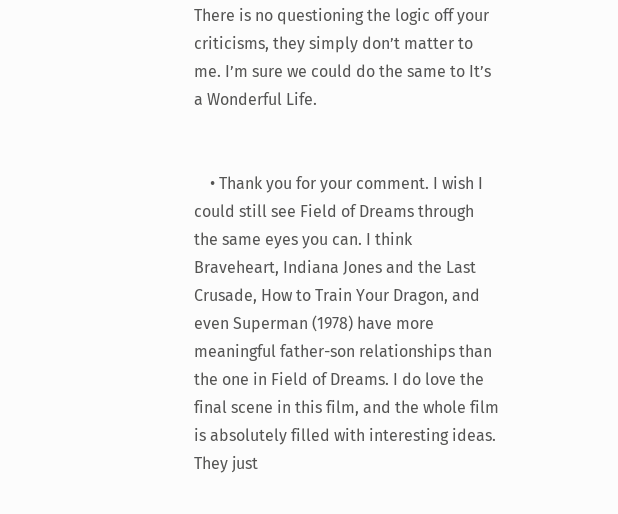There is no questioning the logic off your criticisms, they simply don’t matter to me. I’m sure we could do the same to It’s a Wonderful Life.


    • Thank you for your comment. I wish I could still see Field of Dreams through the same eyes you can. I think Braveheart, Indiana Jones and the Last Crusade, How to Train Your Dragon, and even Superman (1978) have more meaningful father-son relationships than the one in Field of Dreams. I do love the final scene in this film, and the whole film is absolutely filled with interesting ideas. They just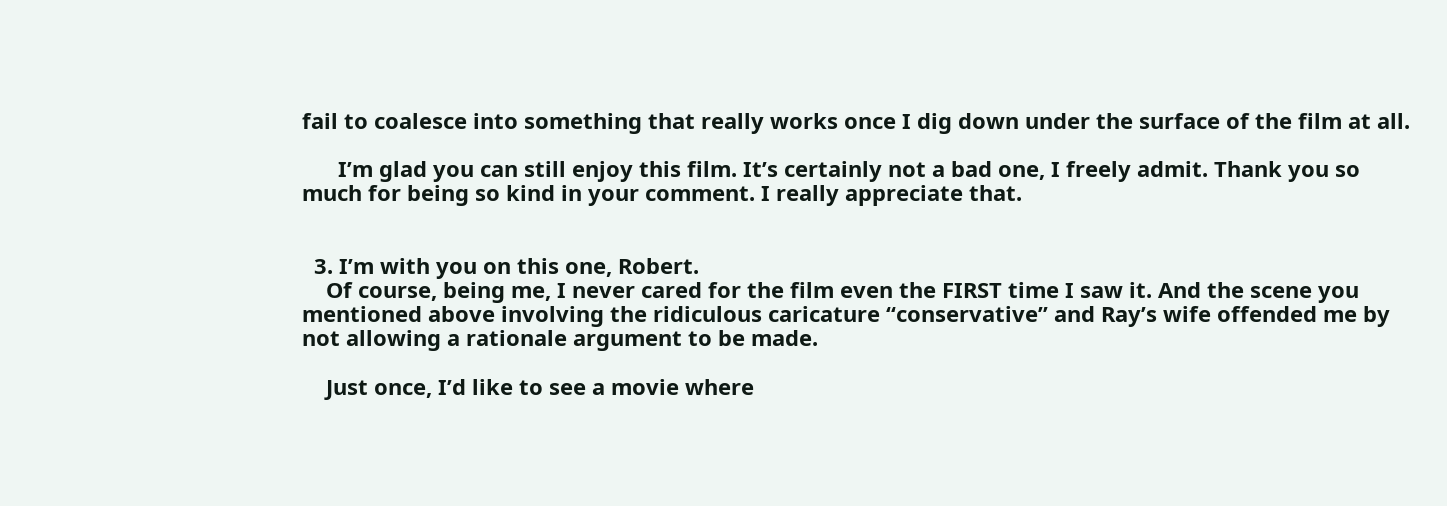fail to coalesce into something that really works once I dig down under the surface of the film at all.

      I’m glad you can still enjoy this film. It’s certainly not a bad one, I freely admit. Thank you so much for being so kind in your comment. I really appreciate that.


  3. I’m with you on this one, Robert.
    Of course, being me, I never cared for the film even the FIRST time I saw it. And the scene you mentioned above involving the ridiculous caricature “conservative” and Ray’s wife offended me by not allowing a rationale argument to be made.

    Just once, I’d like to see a movie where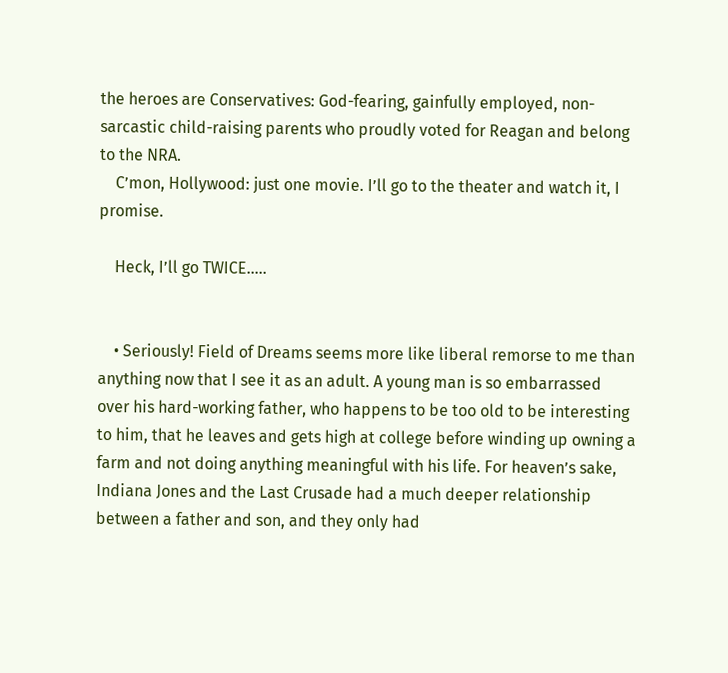the heroes are Conservatives: God-fearing, gainfully employed, non-sarcastic child-raising parents who proudly voted for Reagan and belong to the NRA.
    C’mon, Hollywood: just one movie. I’ll go to the theater and watch it, I promise.

    Heck, I’ll go TWICE…..


    • Seriously! Field of Dreams seems more like liberal remorse to me than anything now that I see it as an adult. A young man is so embarrassed over his hard-working father, who happens to be too old to be interesting to him, that he leaves and gets high at college before winding up owning a farm and not doing anything meaningful with his life. For heaven’s sake, Indiana Jones and the Last Crusade had a much deeper relationship between a father and son, and they only had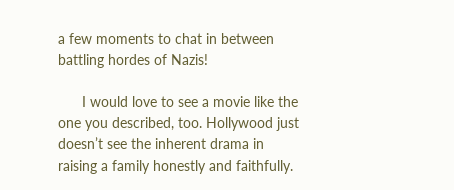a few moments to chat in between battling hordes of Nazis!

      I would love to see a movie like the one you described, too. Hollywood just doesn’t see the inherent drama in raising a family honestly and faithfully.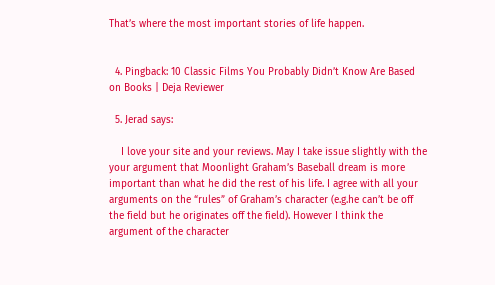That’s where the most important stories of life happen.


  4. Pingback: 10 Classic Films You Probably Didn’t Know Are Based on Books | Deja Reviewer

  5. Jerad says:

    I love your site and your reviews. May I take issue slightly with the your argument that Moonlight Graham’s Baseball dream is more important than what he did the rest of his life. I agree with all your arguments on the “rules” of Graham’s character (e.g.he can’t be off the field but he originates off the field). However I think the argument of the character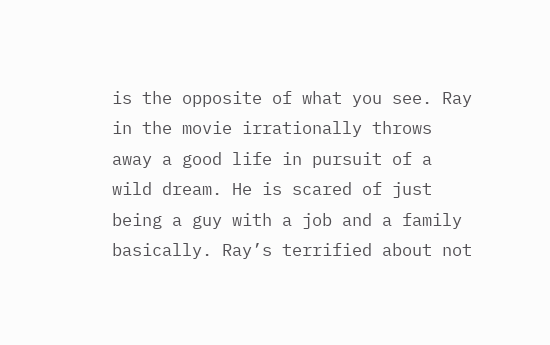is the opposite of what you see. Ray in the movie irrationally throws away a good life in pursuit of a wild dream. He is scared of just being a guy with a job and a family basically. Ray’s terrified about not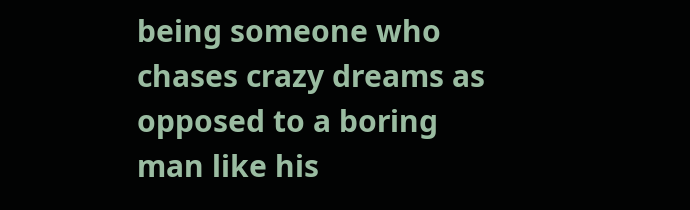being someone who chases crazy dreams as opposed to a boring man like his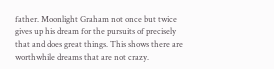father. Moonlight Graham not once but twice gives up his dream for the pursuits of precisely that and does great things. This shows there are worthwhile dreams that are not crazy.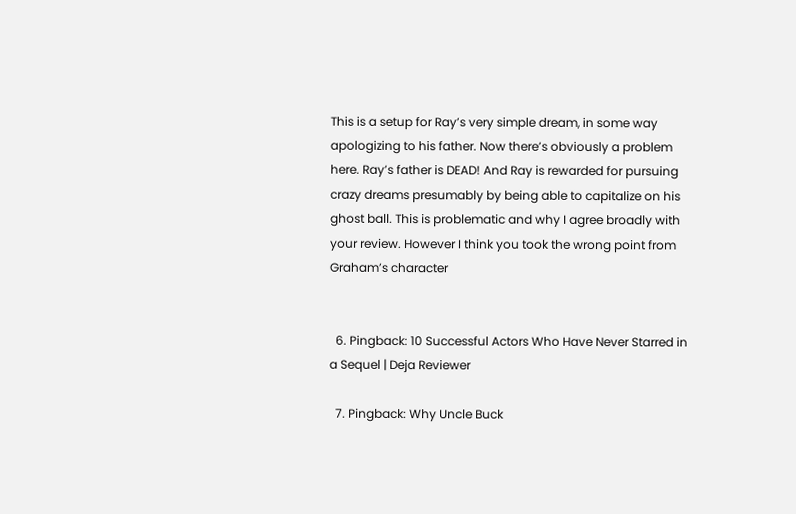This is a setup for Ray’s very simple dream, in some way apologizing to his father. Now there’s obviously a problem here. Ray’s father is DEAD! And Ray is rewarded for pursuing crazy dreams presumably by being able to capitalize on his ghost ball. This is problematic and why I agree broadly with your review. However I think you took the wrong point from Graham’s character


  6. Pingback: 10 Successful Actors Who Have Never Starred in a Sequel | Deja Reviewer

  7. Pingback: Why Uncle Buck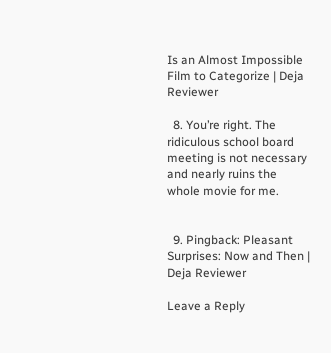Is an Almost Impossible Film to Categorize | Deja Reviewer

  8. You’re right. The ridiculous school board meeting is not necessary and nearly ruins the whole movie for me.


  9. Pingback: Pleasant Surprises: Now and Then | Deja Reviewer

Leave a Reply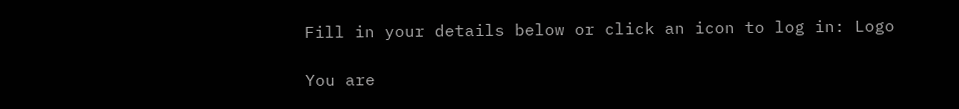Fill in your details below or click an icon to log in: Logo

You are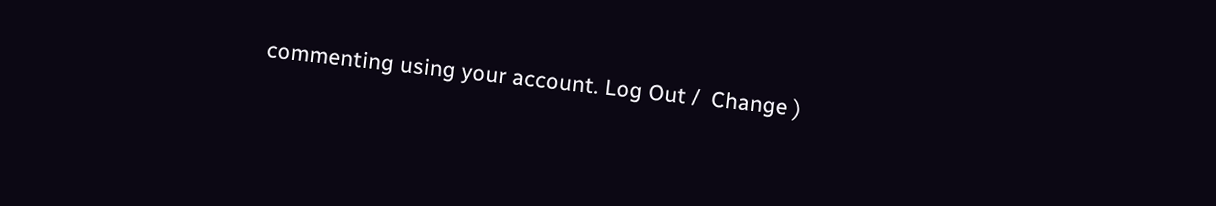commenting using your account. Log Out /  Change )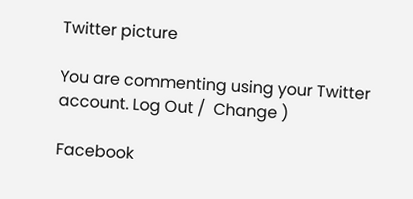Twitter picture

You are commenting using your Twitter account. Log Out /  Change )

Facebook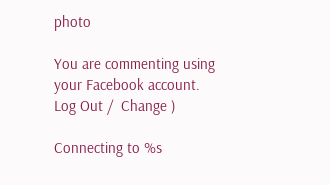photo

You are commenting using your Facebook account. Log Out /  Change )

Connecting to %s